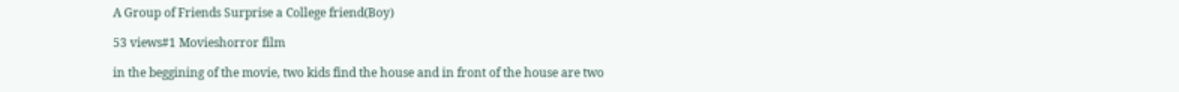A Group of Friends Surprise a College friend(Boy)

53 views#1 Movieshorror film

in the beggining of the movie, two kids find the house and in front of the house are two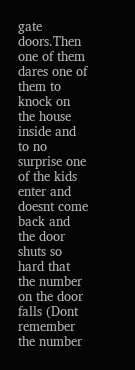gate doors.Then one of them dares one of them to knock on the house inside and to no surprise one of the kids enter and doesnt come back and the door shuts so hard that the number on the door falls (Dont remember the number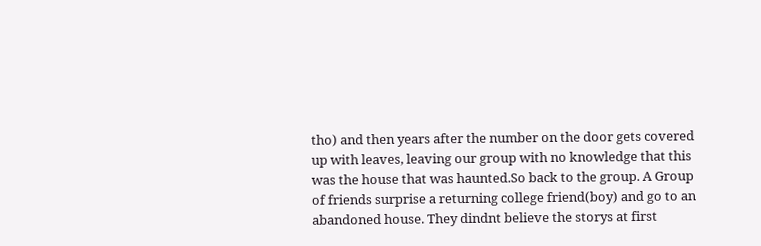tho) and then years after the number on the door gets covered up with leaves, leaving our group with no knowledge that this was the house that was haunted.So back to the group. A Group of friends surprise a returning college friend(boy) and go to an abandoned house. They dindnt believe the storys at first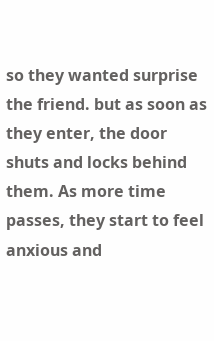so they wanted surprise the friend. but as soon as they enter, the door shuts and locks behind them. As more time passes, they start to feel anxious and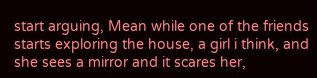start arguing, Mean while one of the friends starts exploring the house, a girl i think, and she sees a mirror and it scares her,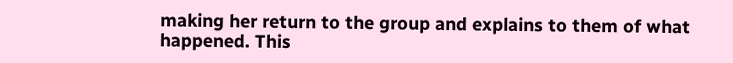making her return to the group and explains to them of what happened. This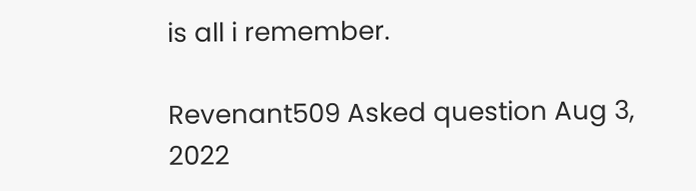is all i remember.

Revenant509 Asked question Aug 3, 2022